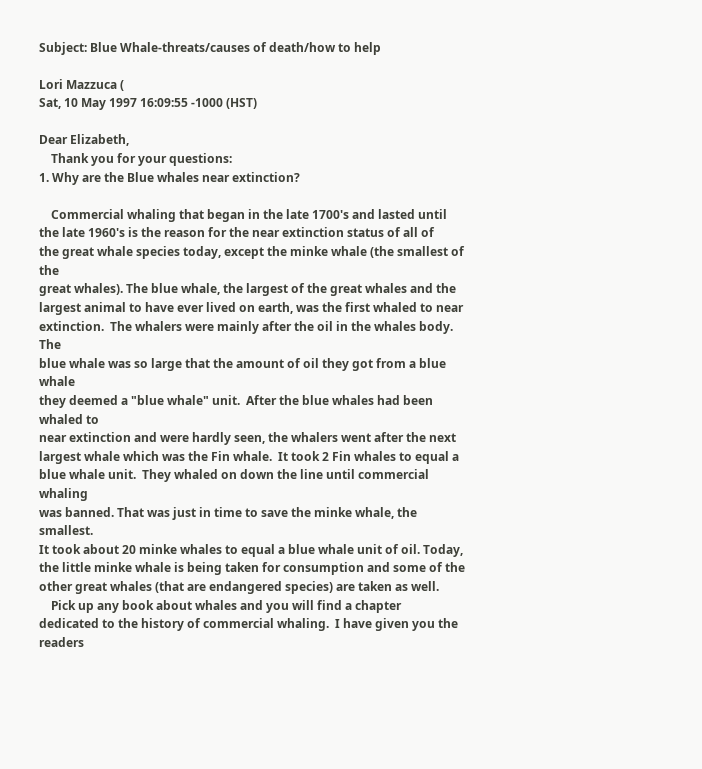Subject: Blue Whale-threats/causes of death/how to help

Lori Mazzuca (
Sat, 10 May 1997 16:09:55 -1000 (HST)

Dear Elizabeth,
    Thank you for your questions:
1. Why are the Blue whales near extinction?

    Commercial whaling that began in the late 1700's and lasted until
the late 1960's is the reason for the near extinction status of all of
the great whale species today, except the minke whale (the smallest of the
great whales). The blue whale, the largest of the great whales and the
largest animal to have ever lived on earth, was the first whaled to near
extinction.  The whalers were mainly after the oil in the whales body. The
blue whale was so large that the amount of oil they got from a blue whale
they deemed a "blue whale" unit.  After the blue whales had been whaled to
near extinction and were hardly seen, the whalers went after the next
largest whale which was the Fin whale.  It took 2 Fin whales to equal a
blue whale unit.  They whaled on down the line until commercial whaling
was banned. That was just in time to save the minke whale, the smallest.
It took about 20 minke whales to equal a blue whale unit of oil. Today,
the little minke whale is being taken for consumption and some of the
other great whales (that are endangered species) are taken as well.
    Pick up any book about whales and you will find a chapter
dedicated to the history of commercial whaling.  I have given you the
readers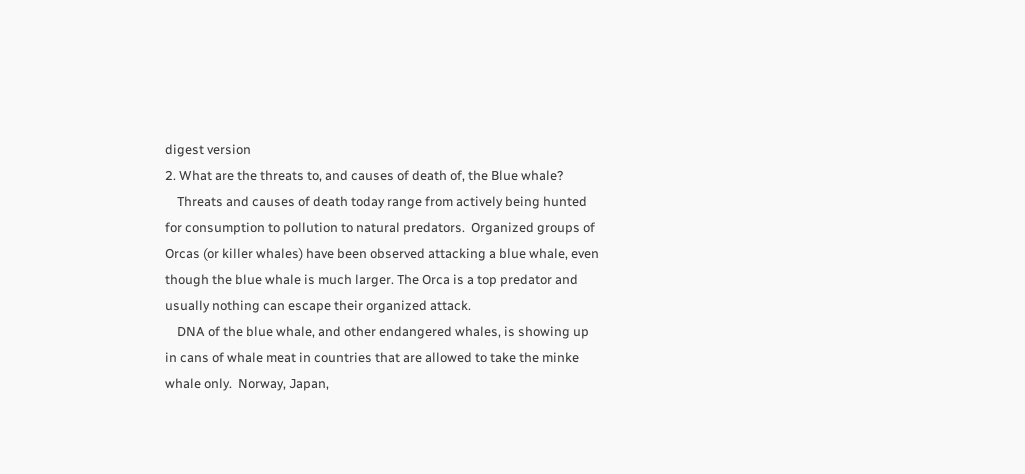digest version
2. What are the threats to, and causes of death of, the Blue whale?
    Threats and causes of death today range from actively being hunted
for consumption to pollution to natural predators.  Organized groups of
Orcas (or killer whales) have been observed attacking a blue whale, even
though the blue whale is much larger. The Orca is a top predator and
usually nothing can escape their organized attack.
    DNA of the blue whale, and other endangered whales, is showing up
in cans of whale meat in countries that are allowed to take the minke
whale only.  Norway, Japan,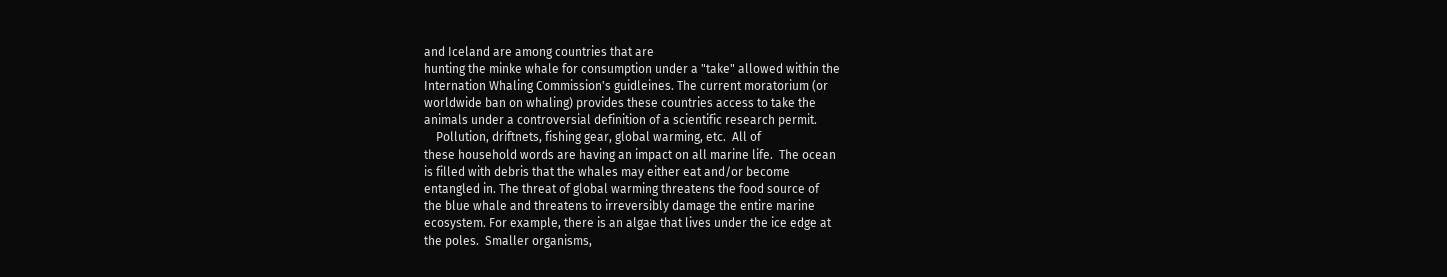and Iceland are among countries that are
hunting the minke whale for consumption under a "take" allowed within the
Internation Whaling Commission's guidleines. The current moratorium (or
worldwide ban on whaling) provides these countries access to take the
animals under a controversial definition of a scientific research permit.
    Pollution, driftnets, fishing gear, global warming, etc.  All of
these household words are having an impact on all marine life.  The ocean
is filled with debris that the whales may either eat and/or become
entangled in. The threat of global warming threatens the food source of
the blue whale and threatens to irreversibly damage the entire marine
ecosystem. For example, there is an algae that lives under the ice edge at
the poles.  Smaller organisms,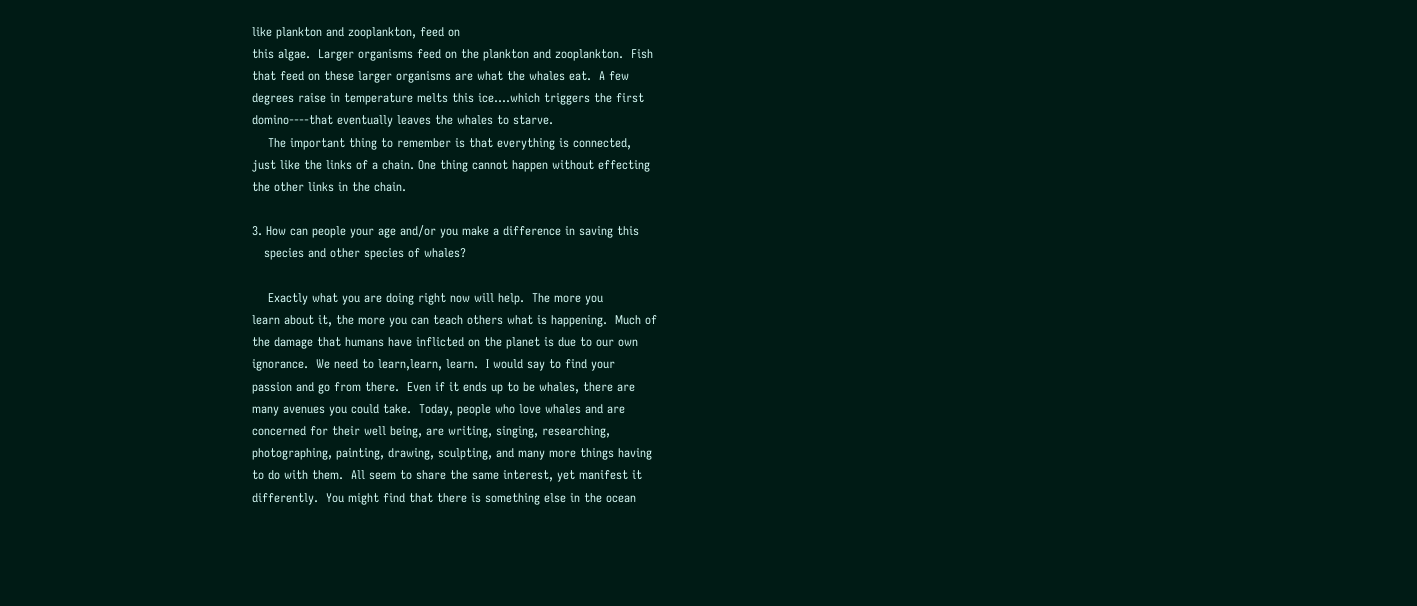like plankton and zooplankton, feed on
this algae.  Larger organisms feed on the plankton and zooplankton.  Fish
that feed on these larger organisms are what the whales eat.  A few
degrees raise in temperature melts this ice....which triggers the first
domino----that eventually leaves the whales to starve.
    The important thing to remember is that everything is connected,
just like the links of a chain. One thing cannot happen without effecting
the other links in the chain.

3. How can people your age and/or you make a difference in saving this
   species and other species of whales?

    Exactly what you are doing right now will help.  The more you
learn about it, the more you can teach others what is happening.  Much of
the damage that humans have inflicted on the planet is due to our own
ignorance.  We need to learn,learn, learn.  I would say to find your
passion and go from there.  Even if it ends up to be whales, there are
many avenues you could take.  Today, people who love whales and are
concerned for their well being, are writing, singing, researching,
photographing, painting, drawing, sculpting, and many more things having
to do with them.  All seem to share the same interest, yet manifest it
differently.  You might find that there is something else in the ocean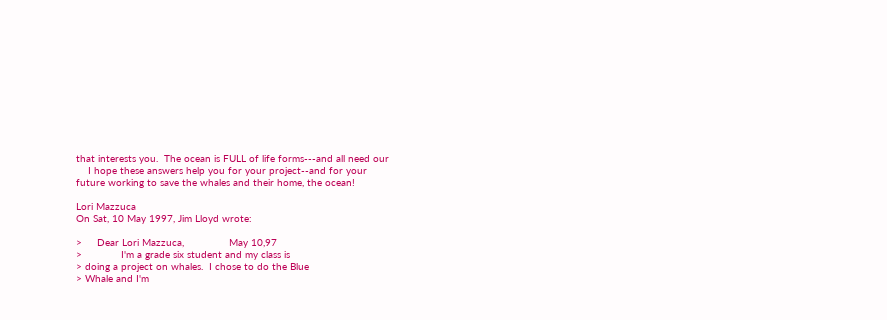that interests you.  The ocean is FULL of life forms---and all need our
    I hope these answers help you for your project--and for your
future working to save the whales and their home, the ocean!

Lori Mazzuca
On Sat, 10 May 1997, Jim Lloyd wrote:

>     Dear Lori Mazzuca,               May 10,97
>             I'm a grade six student and my class is
> doing a project on whales.  I chose to do the Blue
> Whale and I'm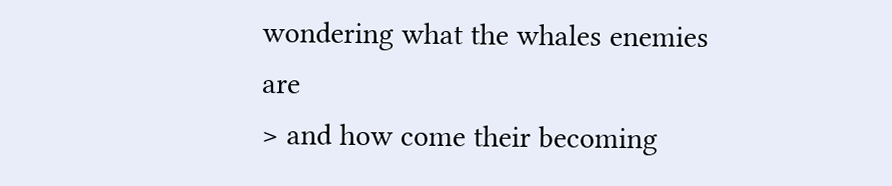wondering what the whales enemies are
> and how come their becoming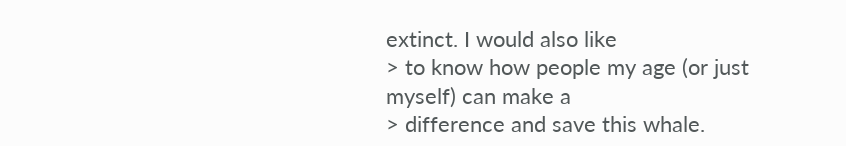extinct. I would also like
> to know how people my age (or just myself) can make a
> difference and save this whale.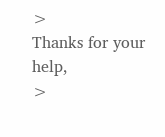>                   Thanks for your help,
>